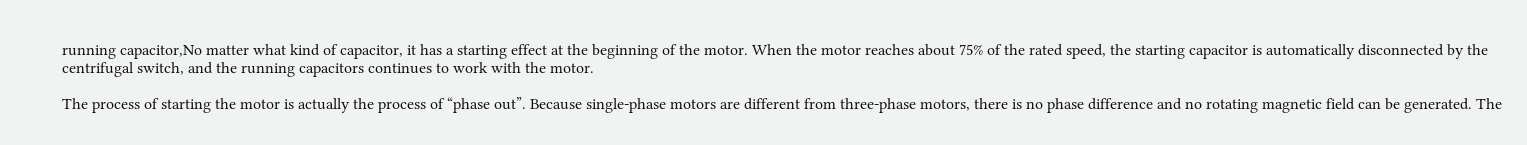running capacitor,No matter what kind of capacitor, it has a starting effect at the beginning of the motor. When the motor reaches about 75% of the rated speed, the starting capacitor is automatically disconnected by the centrifugal switch, and the running capacitors continues to work with the motor.

The process of starting the motor is actually the process of “phase out”. Because single-phase motors are different from three-phase motors, there is no phase difference and no rotating magnetic field can be generated. The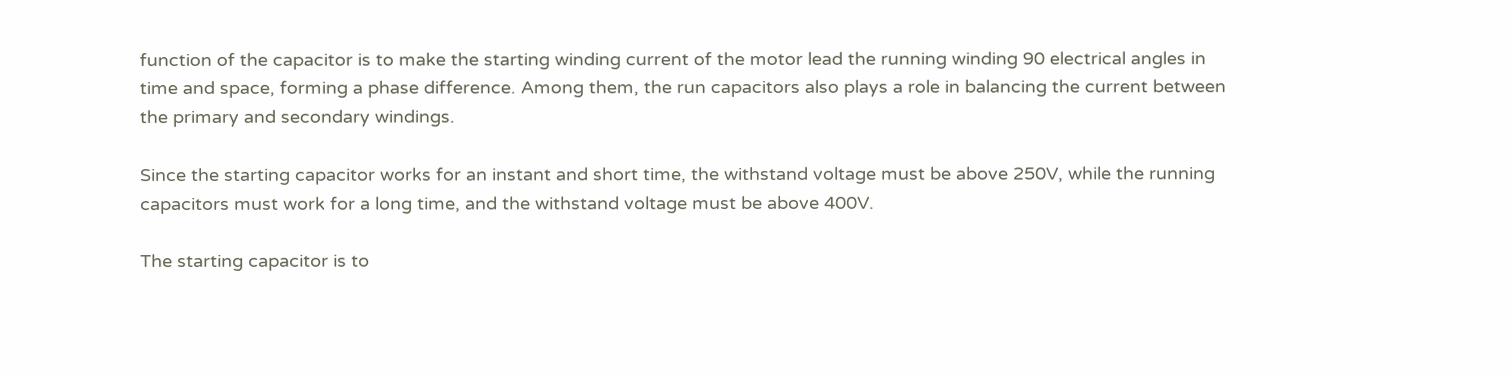function of the capacitor is to make the starting winding current of the motor lead the running winding 90 electrical angles in time and space, forming a phase difference. Among them, the run capacitors also plays a role in balancing the current between the primary and secondary windings.

Since the starting capacitor works for an instant and short time, the withstand voltage must be above 250V, while the running capacitors must work for a long time, and the withstand voltage must be above 400V.

The starting capacitor is to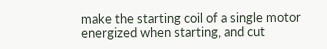make the starting coil of a single motor energized when starting, and cut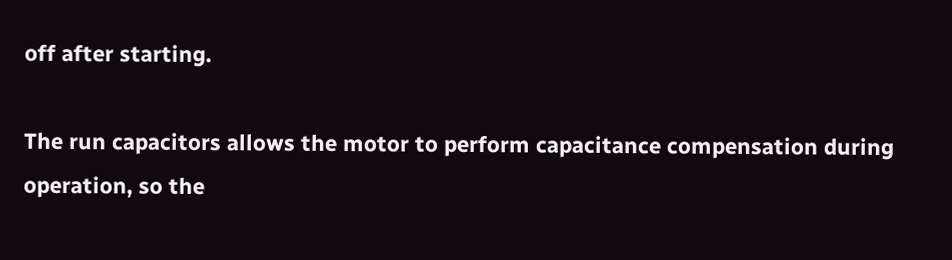off after starting.

The run capacitors allows the motor to perform capacitance compensation during operation, so the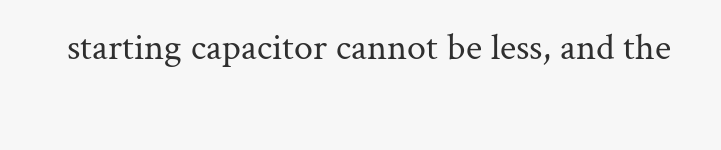starting capacitor cannot be less, and the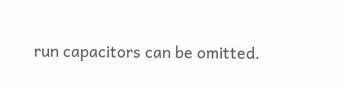run capacitors can be omitted.